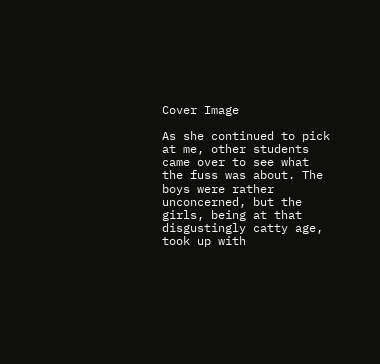Cover Image

As she continued to pick at me, other students came over to see what the fuss was about. The boys were rather unconcerned, but the girls, being at that disgustingly catty age, took up with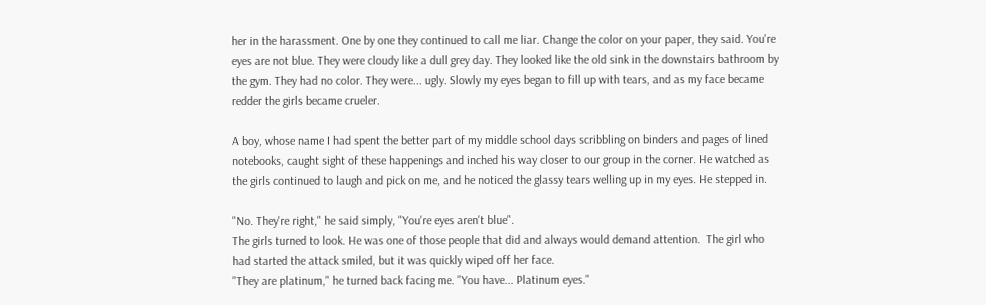her in the harassment. One by one they continued to call me liar. Change the color on your paper, they said. You're eyes are not blue. They were cloudy like a dull grey day. They looked like the old sink in the downstairs bathroom by the gym. They had no color. They were... ugly. Slowly my eyes began to fill up with tears, and as my face became redder the girls became crueler.

A boy, whose name I had spent the better part of my middle school days scribbling on binders and pages of lined notebooks, caught sight of these happenings and inched his way closer to our group in the corner. He watched as the girls continued to laugh and pick on me, and he noticed the glassy tears welling up in my eyes. He stepped in.

"No. They're right," he said simply, "You're eyes aren't blue".
The girls turned to look. He was one of those people that did and always would demand attention.  The girl who had started the attack smiled, but it was quickly wiped off her face.
"They are platinum," he turned back facing me. "You have... Platinum eyes."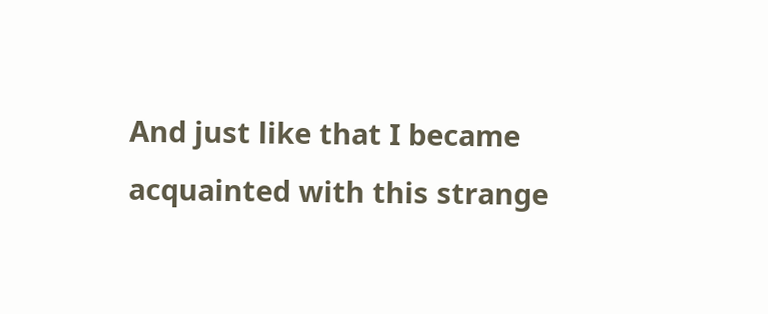And just like that I became acquainted with this strange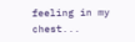feeling in my chest...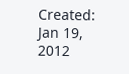Created: Jan 19, 2012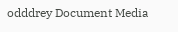odddrey Document Media